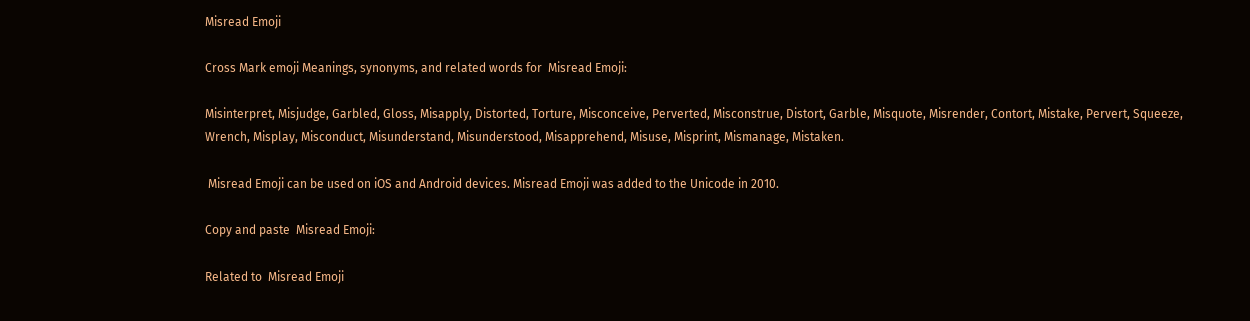Misread Emoji

Cross Mark emoji Meanings, synonyms, and related words for  Misread Emoji:

Misinterpret, Misjudge, Garbled, Gloss, Misapply, Distorted, Torture, Misconceive, Perverted, Misconstrue, Distort, Garble, Misquote, Misrender, Contort, Mistake, Pervert, Squeeze, Wrench, Misplay, Misconduct, Misunderstand, Misunderstood, Misapprehend, Misuse, Misprint, Mismanage, Mistaken.

 Misread Emoji can be used on iOS and Android devices. Misread Emoji was added to the Unicode in 2010.

Copy and paste  Misread Emoji:

Related to  Misread Emoji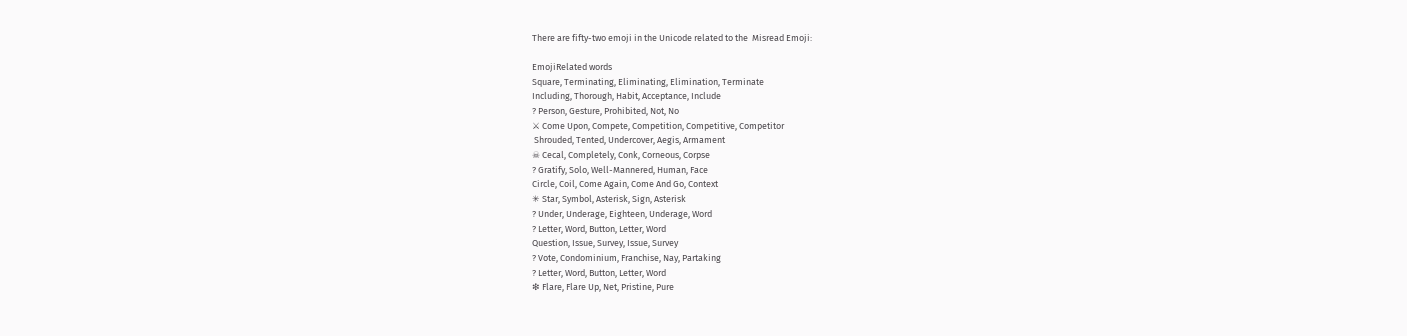There are fifty-two emoji in the Unicode related to the  Misread Emoji:

EmojiRelated words
Square, Terminating, Eliminating, Elimination, Terminate
Including, Thorough, Habit, Acceptance, Include
? Person, Gesture, Prohibited, Not, No
⚔ Come Upon, Compete, Competition, Competitive, Competitor
 Shrouded, Tented, Undercover, Aegis, Armament
☠ Cecal, Completely, Conk, Corneous, Corpse
? Gratify, Solo, Well-Mannered, Human, Face
Circle, Coil, Come Again, Come And Go, Context
✳ Star, Symbol, Asterisk, Sign, Asterisk
? Under, Underage, Eighteen, Underage, Word
? Letter, Word, Button, Letter, Word
Question, Issue, Survey, Issue, Survey
? Vote, Condominium, Franchise, Nay, Partaking
? Letter, Word, Button, Letter, Word
❇ Flare, Flare Up, Net, Pristine, Pure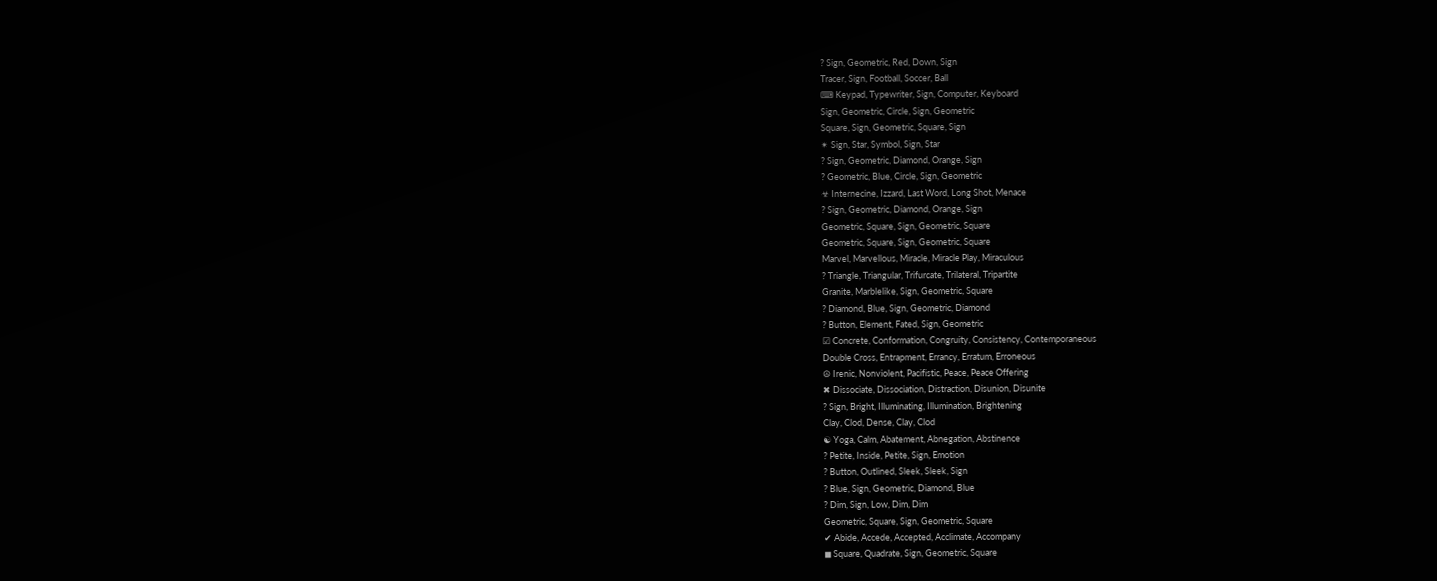? Sign, Geometric, Red, Down, Sign
Tracer, Sign, Football, Soccer, Ball
⌨ Keypad, Typewriter, Sign, Computer, Keyboard
Sign, Geometric, Circle, Sign, Geometric
Square, Sign, Geometric, Square, Sign
✴ Sign, Star, Symbol, Sign, Star
? Sign, Geometric, Diamond, Orange, Sign
? Geometric, Blue, Circle, Sign, Geometric
☣ Internecine, Izzard, Last Word, Long Shot, Menace
? Sign, Geometric, Diamond, Orange, Sign
Geometric, Square, Sign, Geometric, Square
Geometric, Square, Sign, Geometric, Square
Marvel, Marvellous, Miracle, Miracle Play, Miraculous
? Triangle, Triangular, Trifurcate, Trilateral, Tripartite
Granite, Marblelike, Sign, Geometric, Square
? Diamond, Blue, Sign, Geometric, Diamond
? Button, Element, Fated, Sign, Geometric
☑ Concrete, Conformation, Congruity, Consistency, Contemporaneous
Double Cross, Entrapment, Errancy, Erratum, Erroneous
☮ Irenic, Nonviolent, Pacifistic, Peace, Peace Offering
✖ Dissociate, Dissociation, Distraction, Disunion, Disunite
? Sign, Bright, Illuminating, Illumination, Brightening
Clay, Clod, Dense, Clay, Clod
☯ Yoga, Calm, Abatement, Abnegation, Abstinence
? Petite, Inside, Petite, Sign, Emotion
? Button, Outlined, Sleek, Sleek, Sign
? Blue, Sign, Geometric, Diamond, Blue
? Dim, Sign, Low, Dim, Dim
Geometric, Square, Sign, Geometric, Square
✔ Abide, Accede, Accepted, Acclimate, Accompany
◼ Square, Quadrate, Sign, Geometric, Square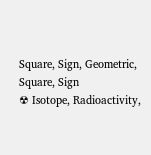Square, Sign, Geometric, Square, Sign
☢ Isotope, Radioactivity,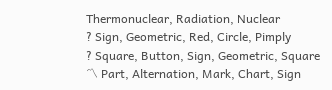Thermonuclear, Radiation, Nuclear
? Sign, Geometric, Red, Circle, Pimply
? Square, Button, Sign, Geometric, Square
〽 Part, Alternation, Mark, Chart, Sign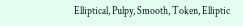Elliptical, Pulpy, Smooth, Token, Elliptic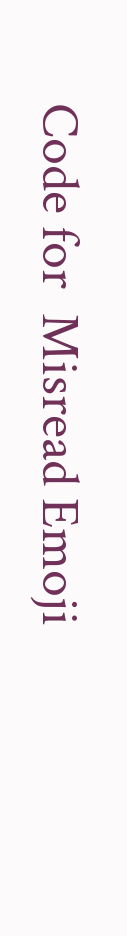Code for  Misread Emoji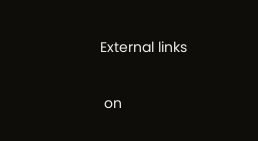External links

 on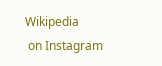Wikipedia
 on Instagram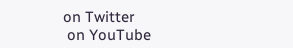on Twitter
 on YouTube